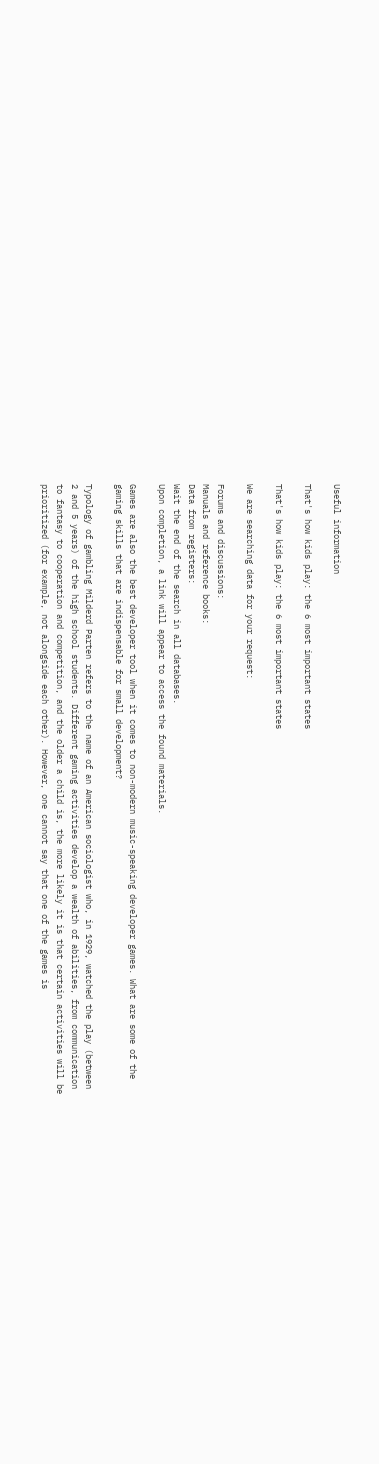Useful information

That's how kids play: the 6 most important states

That's how kids play: the 6 most important states

We are searching data for your request:

Forums and discussions:
Manuals and reference books:
Data from registers:
Wait the end of the search in all databases.
Upon completion, a link will appear to access the found materials.

Games are also the best developer tool when it comes to non-modern music-speaking developer games. What are some of the gaming skills that are indispensable for small development?

Typology of gambling Milderd Parten refers to the name of an American sociologist who, in 1929, watched the play (between 2 and 5 years) of the high school students. Different gaming activities develop a wealth of abilities, from communication to fantasy to cooperation and competition, and the older a child is, the more likely it is that certain activities will be prioritized (for example, not alongside each other). However, one cannot say that one of the games is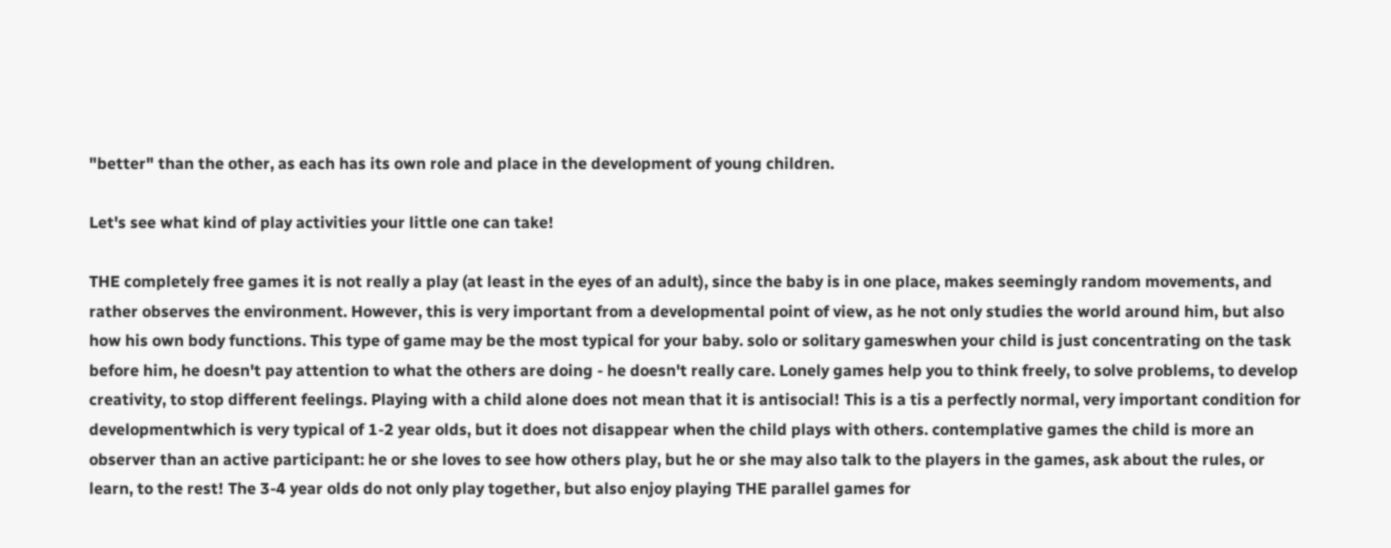"better" than the other, as each has its own role and place in the development of young children.

Let's see what kind of play activities your little one can take!

THE completely free games it is not really a play (at least in the eyes of an adult), since the baby is in one place, makes seemingly random movements, and rather observes the environment. However, this is very important from a developmental point of view, as he not only studies the world around him, but also how his own body functions. This type of game may be the most typical for your baby. solo or solitary gameswhen your child is just concentrating on the task before him, he doesn't pay attention to what the others are doing - he doesn't really care. Lonely games help you to think freely, to solve problems, to develop creativity, to stop different feelings. Playing with a child alone does not mean that it is antisocial! This is a tis a perfectly normal, very important condition for developmentwhich is very typical of 1-2 year olds, but it does not disappear when the child plays with others. contemplative games the child is more an observer than an active participant: he or she loves to see how others play, but he or she may also talk to the players in the games, ask about the rules, or learn, to the rest! The 3-4 year olds do not only play together, but also enjoy playing THE parallel games for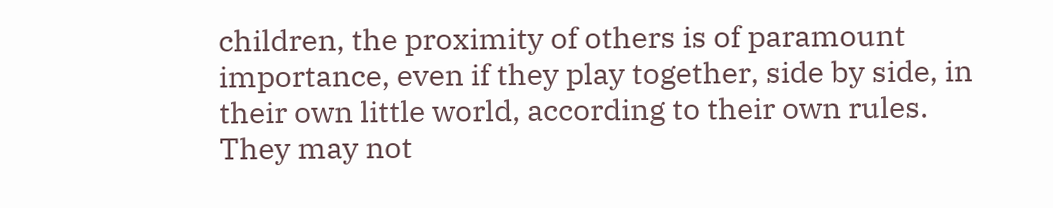children, the proximity of others is of paramount importance, even if they play together, side by side, in their own little world, according to their own rules. They may not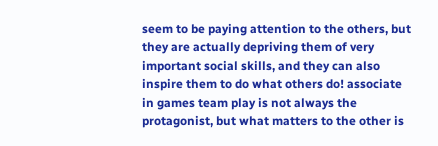seem to be paying attention to the others, but they are actually depriving them of very important social skills, and they can also inspire them to do what others do! associate in games team play is not always the protagonist, but what matters to the other is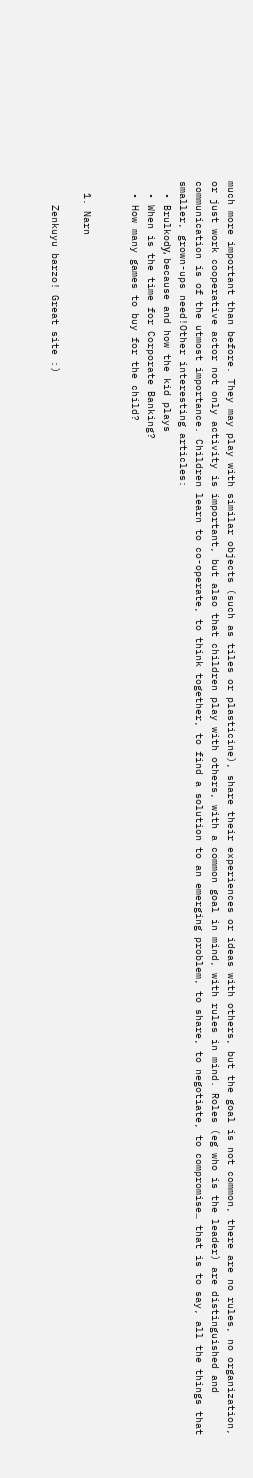much more important than before. They may play with similar objects (such as tiles or plasticine), share their experiences or ideas with others, but the goal is not common, there are no rules, no organization, or just work cooperative actor not only activity is important, but also that children play with others, with a common goal in mind, with rules in mind. Roles (eg who is the leader) are distinguished and communication is of the utmost importance. Children learn to co-operate, to think together, to find a solution to an emerging problem, to share, to negotiate, to compromise… that is to say, all the things that smaller, grown-ups need!Other interesting articles:
  • Brulkodу, because and how the kid plays
  • When is the time for Corporate Banking?
  • How many games to buy for the child?


  1. Narn

    Zenkuyu barzo! Great site :)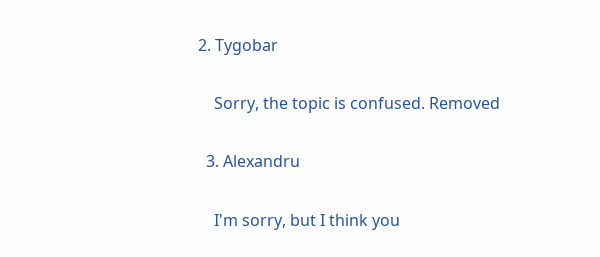2. Tygobar

    Sorry, the topic is confused. Removed

  3. Alexandru

    I'm sorry, but I think you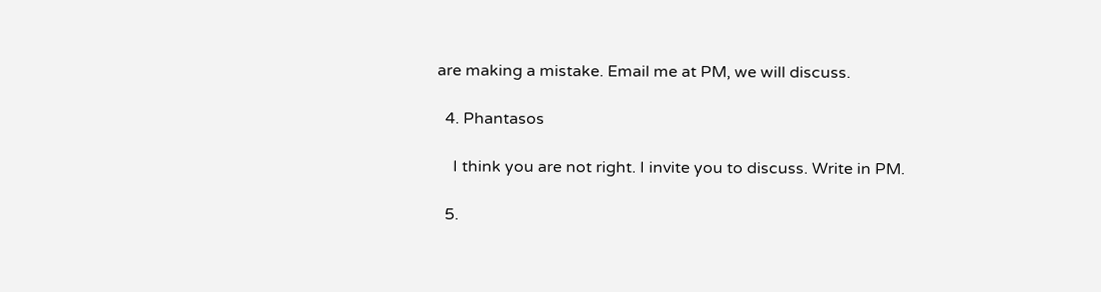are making a mistake. Email me at PM, we will discuss.

  4. Phantasos

    I think you are not right. I invite you to discuss. Write in PM.

  5.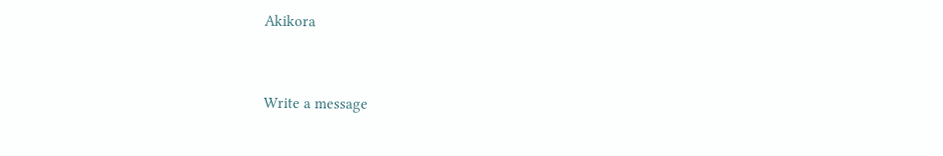Akikora


Write a message